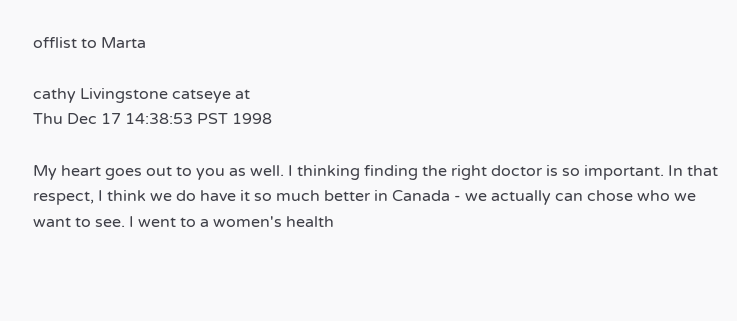offlist to Marta

cathy Livingstone catseye at
Thu Dec 17 14:38:53 PST 1998

My heart goes out to you as well. I thinking finding the right doctor is so important. In that respect, I think we do have it so much better in Canada - we actually can chose who we want to see. I went to a women's health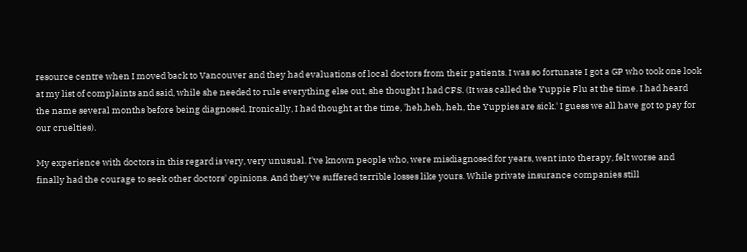resource centre when I moved back to Vancouver and they had evaluations of local doctors from their patients. I was so fortunate I got a GP who took one look at my list of complaints and said, while she needed to rule everything else out, she thought I had CFS. (It was called the Yuppie Flu at the time. I had heard the name several months before being diagnosed. Ironically, I had thought at the time, 'heh,heh, heh, the Yuppies are sick.' I guess we all have got to pay for our cruelties).

My experience with doctors in this regard is very, very unusual. I've known people who, were misdiagnosed for years, went into therapy, felt worse and finally had the courage to seek other doctors' opinions. And they've suffered terrible losses like yours. While private insurance companies still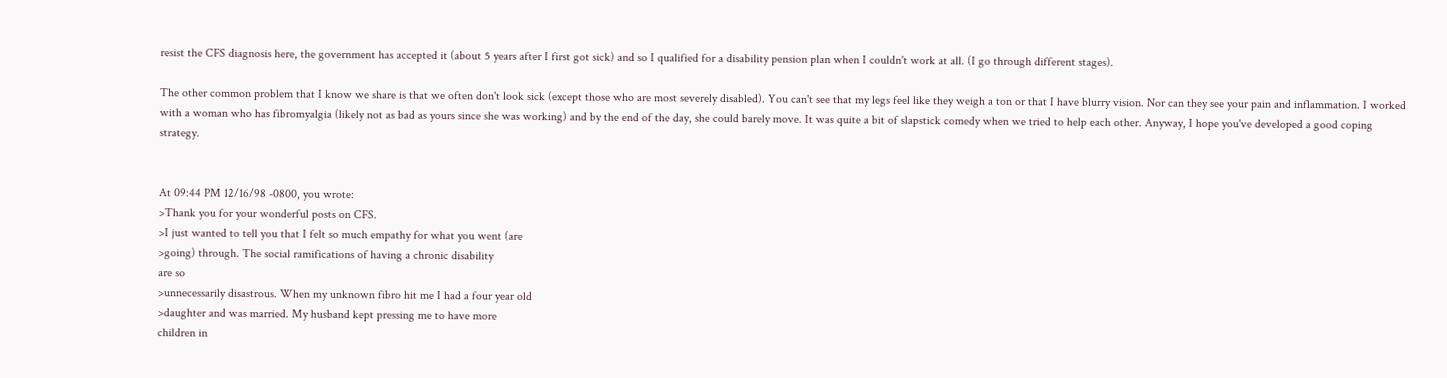resist the CFS diagnosis here, the government has accepted it (about 5 years after I first got sick) and so I qualified for a disability pension plan when I couldn't work at all. (I go through different stages).

The other common problem that I know we share is that we often don't look sick (except those who are most severely disabled). You can't see that my legs feel like they weigh a ton or that I have blurry vision. Nor can they see your pain and inflammation. I worked with a woman who has fibromyalgia (likely not as bad as yours since she was working) and by the end of the day, she could barely move. It was quite a bit of slapstick comedy when we tried to help each other. Anyway, I hope you've developed a good coping strategy.


At 09:44 PM 12/16/98 -0800, you wrote:
>Thank you for your wonderful posts on CFS.
>I just wanted to tell you that I felt so much empathy for what you went (are
>going) through. The social ramifications of having a chronic disability
are so
>unnecessarily disastrous. When my unknown fibro hit me I had a four year old
>daughter and was married. My husband kept pressing me to have more
children in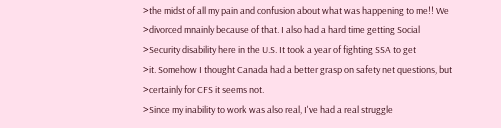>the midst of all my pain and confusion about what was happening to me!! We
>divorced mnainly because of that. I also had a hard time getting Social
>Security disability here in the U.S. It took a year of fighting SSA to get
>it. Somehow I thought Canada had a better grasp on safety net questions, but
>certainly for CFS it seems not.
>Since my inability to work was also real, I've had a real struggle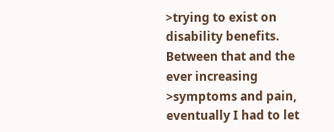>trying to exist on disability benefits. Between that and the ever increasing
>symptoms and pain, eventually I had to let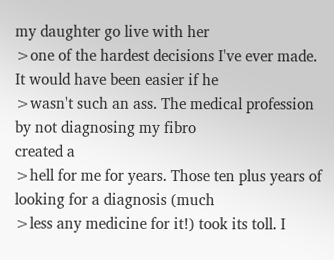my daughter go live with her
>one of the hardest decisions I've ever made. It would have been easier if he
>wasn't such an ass. The medical profession by not diagnosing my fibro
created a
>hell for me for years. Those ten plus years of looking for a diagnosis (much
>less any medicine for it!) took its toll. I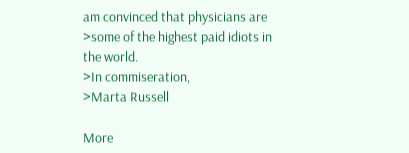am convinced that physicians are
>some of the highest paid idiots in the world.
>In commiseration,
>Marta Russell

More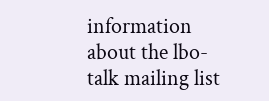information about the lbo-talk mailing list